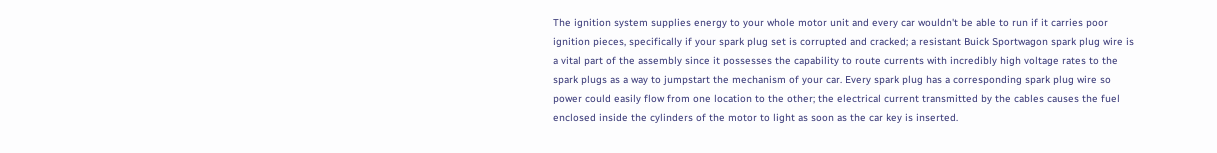The ignition system supplies energy to your whole motor unit and every car wouldn't be able to run if it carries poor ignition pieces, specifically if your spark plug set is corrupted and cracked; a resistant Buick Sportwagon spark plug wire is a vital part of the assembly since it possesses the capability to route currents with incredibly high voltage rates to the spark plugs as a way to jumpstart the mechanism of your car. Every spark plug has a corresponding spark plug wire so power could easily flow from one location to the other; the electrical current transmitted by the cables causes the fuel enclosed inside the cylinders of the motor to light as soon as the car key is inserted.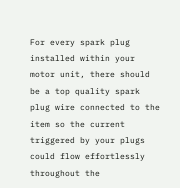For every spark plug installed within your motor unit, there should be a top quality spark plug wire connected to the item so the current triggered by your plugs could flow effortlessly throughout the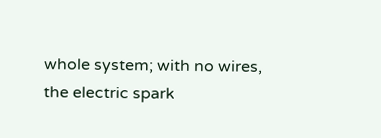whole system; with no wires, the electric spark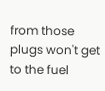from those plugs won't get to the fuel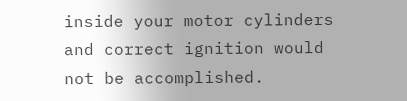inside your motor cylinders and correct ignition would not be accomplished.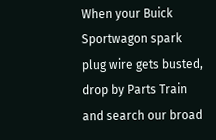When your Buick Sportwagon spark plug wire gets busted, drop by Parts Train and search our broad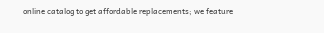online catalog to get affordable replacements; we feature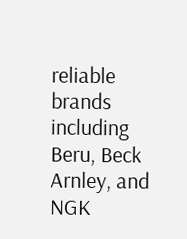reliable brands including Beru, Beck Arnley, and NGK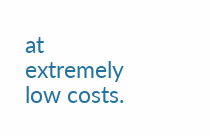at extremely low costs.